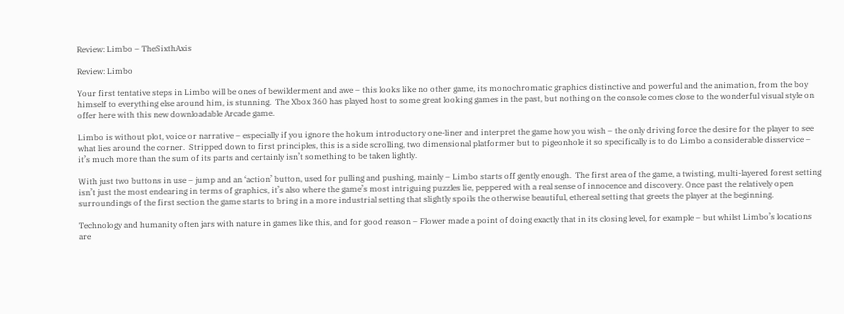Review: Limbo – TheSixthAxis

Review: Limbo

Your first tentative steps in Limbo will be ones of bewilderment and awe – this looks like no other game, its monochromatic graphics distinctive and powerful and the animation, from the boy himself to everything else around him, is stunning.  The Xbox 360 has played host to some great looking games in the past, but nothing on the console comes close to the wonderful visual style on offer here with this new downloadable Arcade game.

Limbo is without plot, voice or narrative – especially if you ignore the hokum introductory one-liner and interpret the game how you wish – the only driving force the desire for the player to see what lies around the corner.  Stripped down to first principles, this is a side scrolling, two dimensional platformer but to pigeonhole it so specifically is to do Limbo a considerable disservice – it’s much more than the sum of its parts and certainly isn’t something to be taken lightly.

With just two buttons in use – jump and an ‘action’ button, used for pulling and pushing, mainly – Limbo starts off gently enough.  The first area of the game, a twisting, multi-layered forest setting isn’t just the most endearing in terms of graphics, it’s also where the game’s most intriguing puzzles lie, peppered with a real sense of innocence and discovery. Once past the relatively open surroundings of the first section the game starts to bring in a more industrial setting that slightly spoils the otherwise beautiful, ethereal setting that greets the player at the beginning.

Technology and humanity often jars with nature in games like this, and for good reason – Flower made a point of doing exactly that in its closing level, for example – but whilst Limbo’s locations are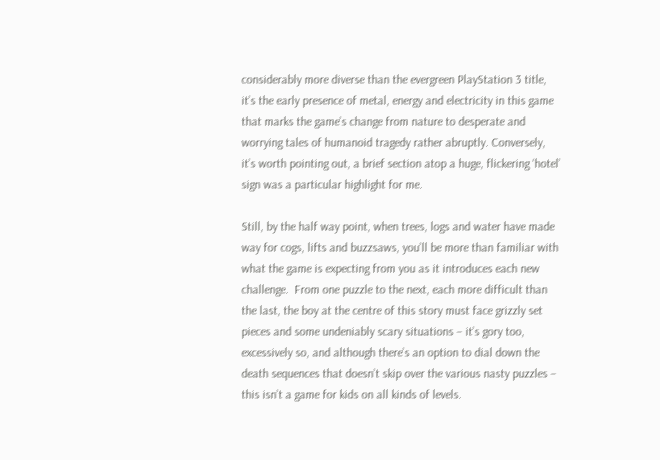considerably more diverse than the evergreen PlayStation 3 title, it’s the early presence of metal, energy and electricity in this game that marks the game’s change from nature to desperate and worrying tales of humanoid tragedy rather abruptly. Conversely, it’s worth pointing out, a brief section atop a huge, flickering ‘hotel’ sign was a particular highlight for me.

Still, by the half way point, when trees, logs and water have made way for cogs, lifts and buzzsaws, you’ll be more than familiar with what the game is expecting from you as it introduces each new challenge.  From one puzzle to the next, each more difficult than the last, the boy at the centre of this story must face grizzly set pieces and some undeniably scary situations – it’s gory too, excessively so, and although there’s an option to dial down the death sequences that doesn’t skip over the various nasty puzzles – this isn’t a game for kids on all kinds of levels.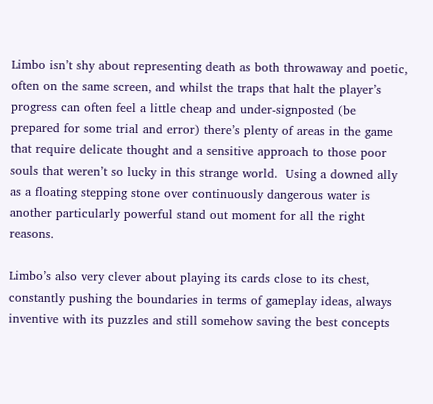Limbo isn’t shy about representing death as both throwaway and poetic, often on the same screen, and whilst the traps that halt the player’s progress can often feel a little cheap and under-signposted (be prepared for some trial and error) there’s plenty of areas in the game that require delicate thought and a sensitive approach to those poor souls that weren’t so lucky in this strange world.  Using a downed ally as a floating stepping stone over continuously dangerous water is another particularly powerful stand out moment for all the right reasons.

Limbo’s also very clever about playing its cards close to its chest, constantly pushing the boundaries in terms of gameplay ideas, always inventive with its puzzles and still somehow saving the best concepts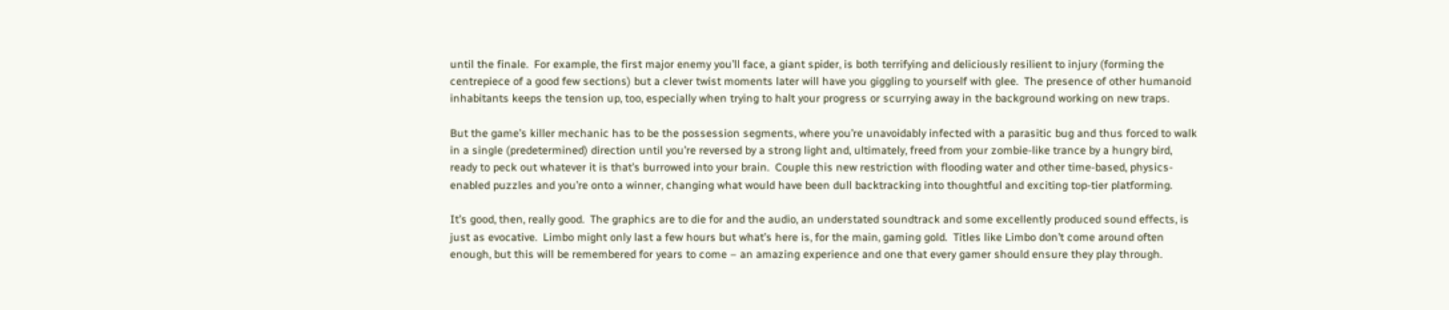until the finale.  For example, the first major enemy you’ll face, a giant spider, is both terrifying and deliciously resilient to injury (forming the centrepiece of a good few sections) but a clever twist moments later will have you giggling to yourself with glee.  The presence of other humanoid inhabitants keeps the tension up, too, especially when trying to halt your progress or scurrying away in the background working on new traps.

But the game’s killer mechanic has to be the possession segments, where you’re unavoidably infected with a parasitic bug and thus forced to walk in a single (predetermined) direction until you’re reversed by a strong light and, ultimately, freed from your zombie-like trance by a hungry bird, ready to peck out whatever it is that’s burrowed into your brain.  Couple this new restriction with flooding water and other time-based, physics-enabled puzzles and you’re onto a winner, changing what would have been dull backtracking into thoughtful and exciting top-tier platforming.

It’s good, then, really good.  The graphics are to die for and the audio, an understated soundtrack and some excellently produced sound effects, is just as evocative.  Limbo might only last a few hours but what’s here is, for the main, gaming gold.  Titles like Limbo don’t come around often enough, but this will be remembered for years to come – an amazing experience and one that every gamer should ensure they play through.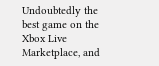Undoubtedly the best game on the Xbox Live Marketplace, and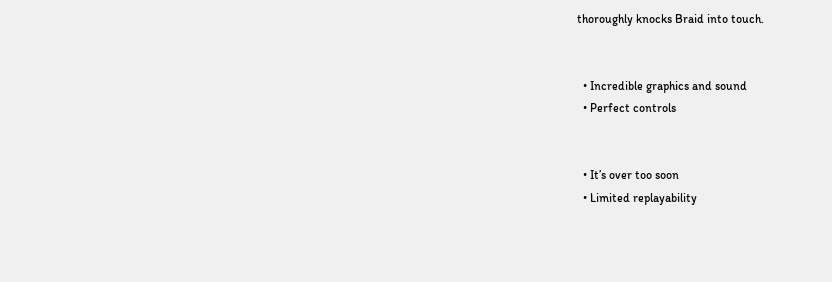thoroughly knocks Braid into touch.


  • Incredible graphics and sound
  • Perfect controls


  • It’s over too soon
  • Limited replayability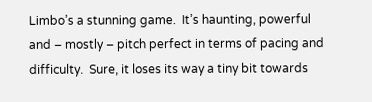Limbo’s a stunning game.  It’s haunting, powerful and – mostly – pitch perfect in terms of pacing and difficulty.  Sure, it loses its way a tiny bit towards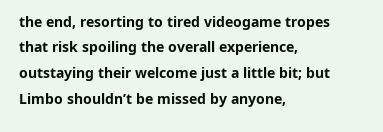the end, resorting to tired videogame tropes that risk spoiling the overall experience, outstaying their welcome just a little bit; but Limbo shouldn’t be missed by anyone,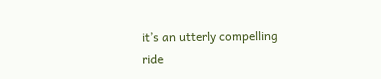it’s an utterly compelling ride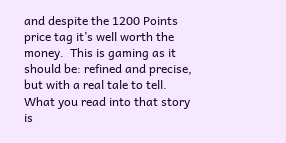and despite the 1200 Points price tag it’s well worth the money.  This is gaming as it should be: refined and precise, but with a real tale to tell.  What you read into that story is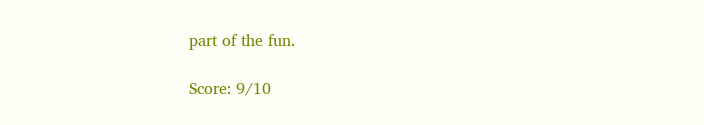part of the fun.

Score: 9/10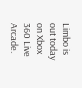Limbo is out today on Xbox 360 Live Arcade.